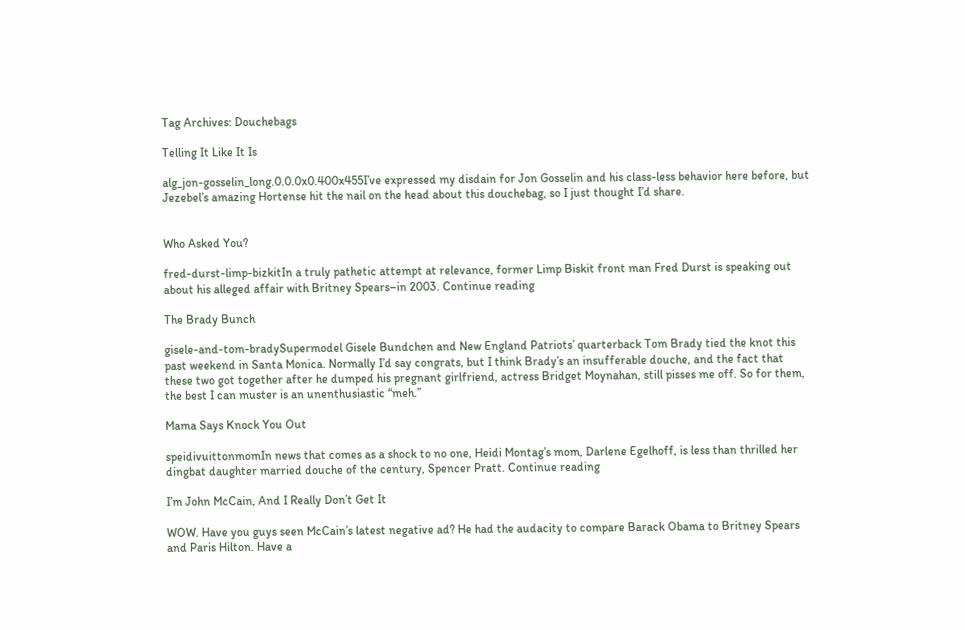Tag Archives: Douchebags

Telling It Like It Is

alg_jon-gosselin_long.0.0.0x0.400x455I’ve expressed my disdain for Jon Gosselin and his class-less behavior here before, but Jezebel’s amazing Hortense hit the nail on the head about this douchebag, so I just thought I’d share.


Who Asked You?

fred-durst-limp-bizkitIn a truly pathetic attempt at relevance, former Limp Biskit front man Fred Durst is speaking out about his alleged affair with Britney Spears–in 2003. Continue reading

The Brady Bunch

gisele-and-tom-bradySupermodel Gisele Bundchen and New England Patriots’ quarterback Tom Brady tied the knot this past weekend in Santa Monica. Normally I’d say congrats, but I think Brady’s an insufferable douche, and the fact that these two got together after he dumped his pregnant girlfriend, actress Bridget Moynahan, still pisses me off. So for them, the best I can muster is an unenthusiastic “meh.”

Mama Says Knock You Out

speidivuittonmomIn news that comes as a shock to no one, Heidi Montag’s mom, Darlene Egelhoff, is less than thrilled her dingbat daughter married douche of the century, Spencer Pratt. Continue reading

I’m John McCain, And I Really Don’t Get It

WOW. Have you guys seen McCain’s latest negative ad? He had the audacity to compare Barack Obama to Britney Spears and Paris Hilton. Have a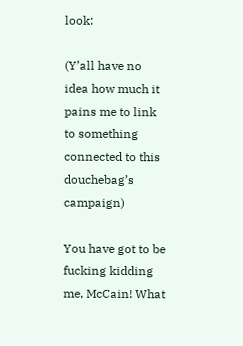look:

(Y’all have no idea how much it pains me to link to something connected to this douchebag’s campaign)

You have got to be fucking kidding me, McCain! What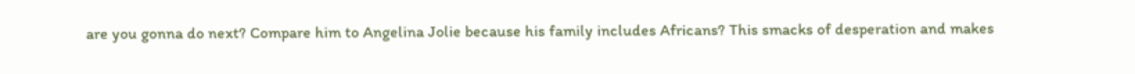are you gonna do next? Compare him to Angelina Jolie because his family includes Africans? This smacks of desperation and makes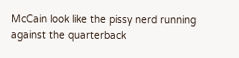McCain look like the pissy nerd running against the quarterback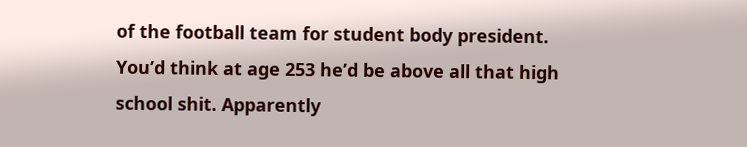of the football team for student body president. You’d think at age 253 he’d be above all that high school shit. Apparently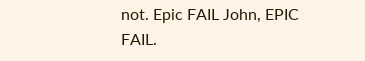not. Epic FAIL John, EPIC FAIL.